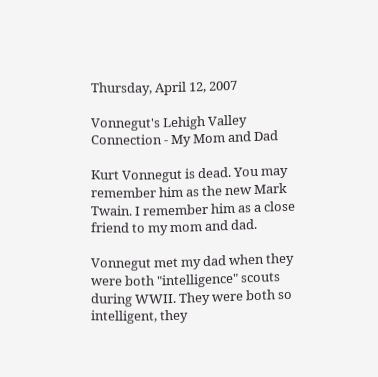Thursday, April 12, 2007

Vonnegut's Lehigh Valley Connection - My Mom and Dad

Kurt Vonnegut is dead. You may remember him as the new Mark Twain. I remember him as a close friend to my mom and dad.

Vonnegut met my dad when they were both "intelligence" scouts during WWII. They were both so intelligent, they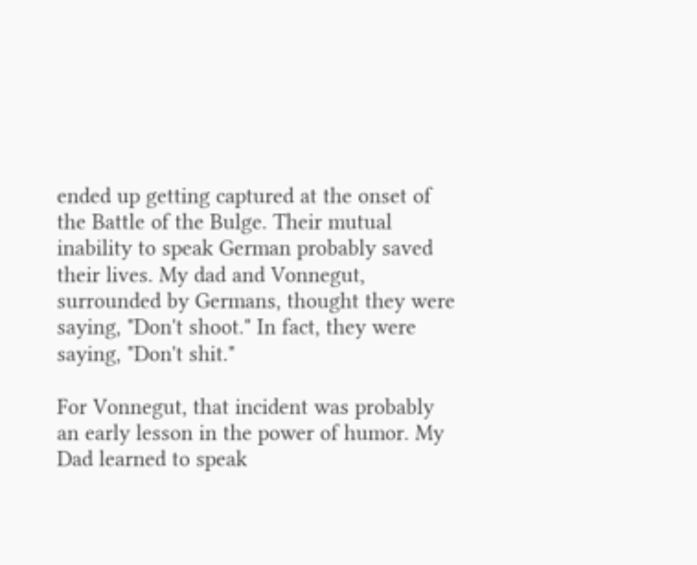ended up getting captured at the onset of the Battle of the Bulge. Their mutual inability to speak German probably saved their lives. My dad and Vonnegut, surrounded by Germans, thought they were saying, "Don't shoot." In fact, they were saying, "Don't shit."

For Vonnegut, that incident was probably an early lesson in the power of humor. My Dad learned to speak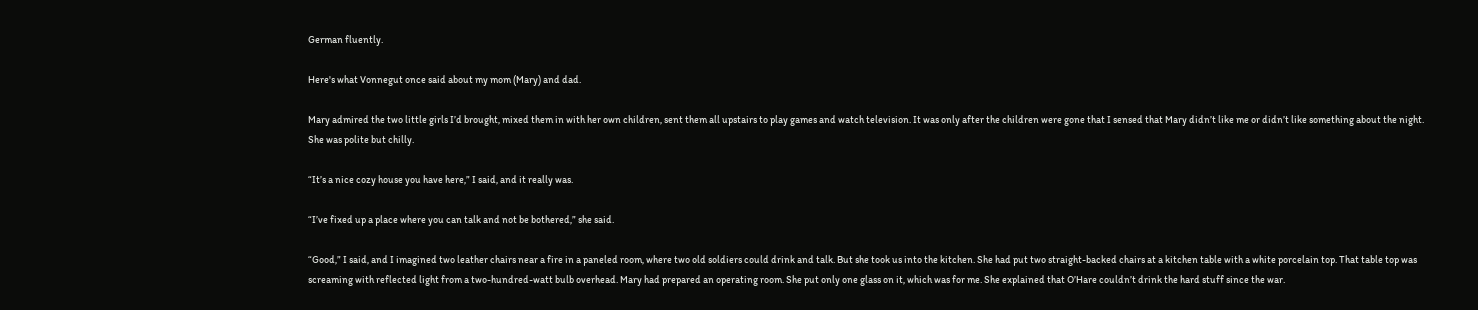German fluently.

Here's what Vonnegut once said about my mom (Mary) and dad.

Mary admired the two little girls I’d brought, mixed them in with her own children, sent them all upstairs to play games and watch television. It was only after the children were gone that I sensed that Mary didn’t like me or didn’t like something about the night. She was polite but chilly.

“It’s a nice cozy house you have here,” I said, and it really was.

“I’ve fixed up a place where you can talk and not be bothered,” she said.

“Good,” I said, and I imagined two leather chairs near a fire in a paneled room, where two old soldiers could drink and talk. But she took us into the kitchen. She had put two straight-backed chairs at a kitchen table with a white porcelain top. That table top was screaming with reflected light from a two-hundred-watt bulb overhead. Mary had prepared an operating room. She put only one glass on it, which was for me. She explained that O’Hare couldn’t drink the hard stuff since the war.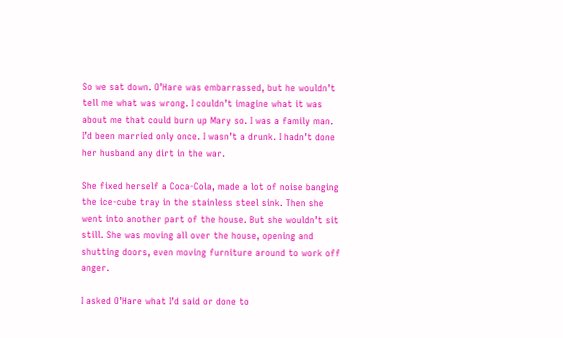So we sat down. O’Hare was embarrassed, but he wouldn’t tell me what was wrong. I couldn’t imagine what it was about me that could burn up Mary so. I was a family man. I’d been married only once. I wasn’t a drunk. I hadn’t done her husband any dirt in the war.

She fixed herself a Coca-Cola, made a lot of noise banging the ice-cube tray in the stainless steel sink. Then she went into another part of the house. But she wouldn’t sit still. She was moving all over the house, opening and shutting doors, even moving furniture around to work off anger.

I asked O’Hare what I’d said or done to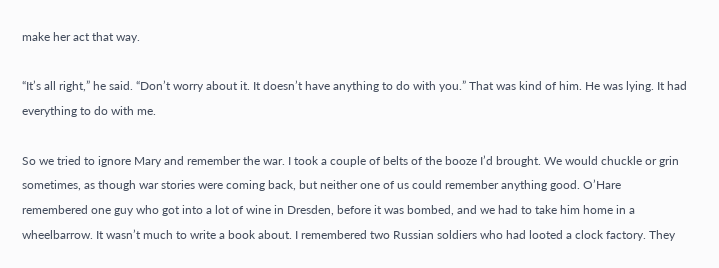make her act that way.

“It’s all right,” he said. “Don’t worry about it. It doesn’t have anything to do with you.” That was kind of him. He was lying. It had everything to do with me.

So we tried to ignore Mary and remember the war. I took a couple of belts of the booze I’d brought. We would chuckle or grin sometimes, as though war stories were coming back, but neither one of us could remember anything good. O’Hare remembered one guy who got into a lot of wine in Dresden, before it was bombed, and we had to take him home in a wheelbarrow. It wasn’t much to write a book about. I remembered two Russian soldiers who had looted a clock factory. They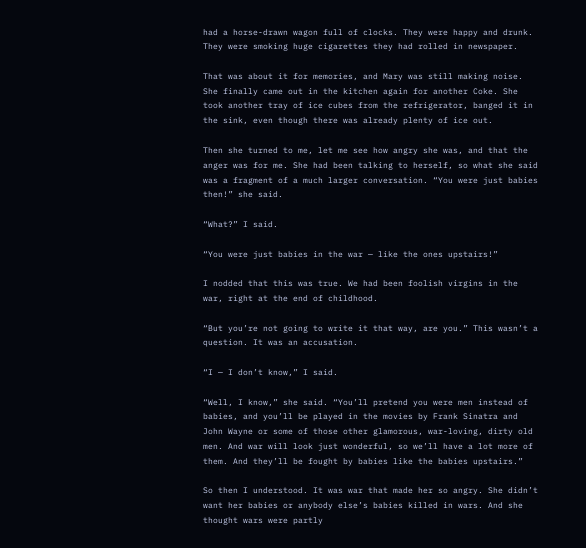had a horse-drawn wagon full of clocks. They were happy and drunk. They were smoking huge cigarettes they had rolled in newspaper.

That was about it for memories, and Mary was still making noise. She finally came out in the kitchen again for another Coke. She took another tray of ice cubes from the refrigerator, banged it in the sink, even though there was already plenty of ice out.

Then she turned to me, let me see how angry she was, and that the anger was for me. She had been talking to herself, so what she said was a fragment of a much larger conversation. “You were just babies then!” she said.

“What?” I said.

“You were just babies in the war — like the ones upstairs!”

I nodded that this was true. We had been foolish virgins in the war, right at the end of childhood.

“But you’re not going to write it that way, are you.” This wasn’t a question. It was an accusation.

“I — I don’t know,” I said.

“Well, I know,” she said. “You’ll pretend you were men instead of babies, and you’ll be played in the movies by Frank Sinatra and John Wayne or some of those other glamorous, war-loving, dirty old men. And war will look just wonderful, so we’ll have a lot more of them. And they’ll be fought by babies like the babies upstairs.”

So then I understood. It was war that made her so angry. She didn’t want her babies or anybody else’s babies killed in wars. And she thought wars were partly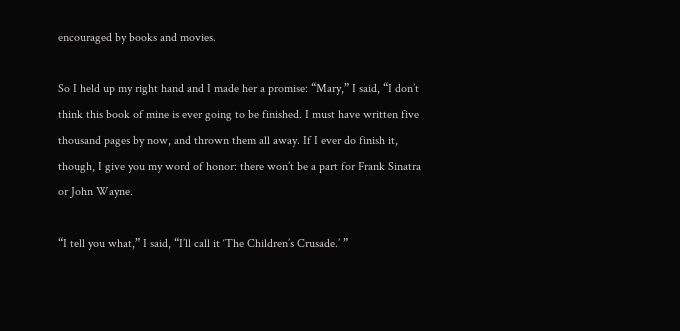encouraged by books and movies.

So I held up my right hand and I made her a promise: “Mary,” I said, “I don’t think this book of mine is ever going to be finished. I must have written five thousand pages by now, and thrown them all away. If I ever do finish it, though, I give you my word of honor: there won’t be a part for Frank Sinatra or John Wayne.

“I tell you what,” I said, “I’ll call it ‘The Children’s Crusade.’ ”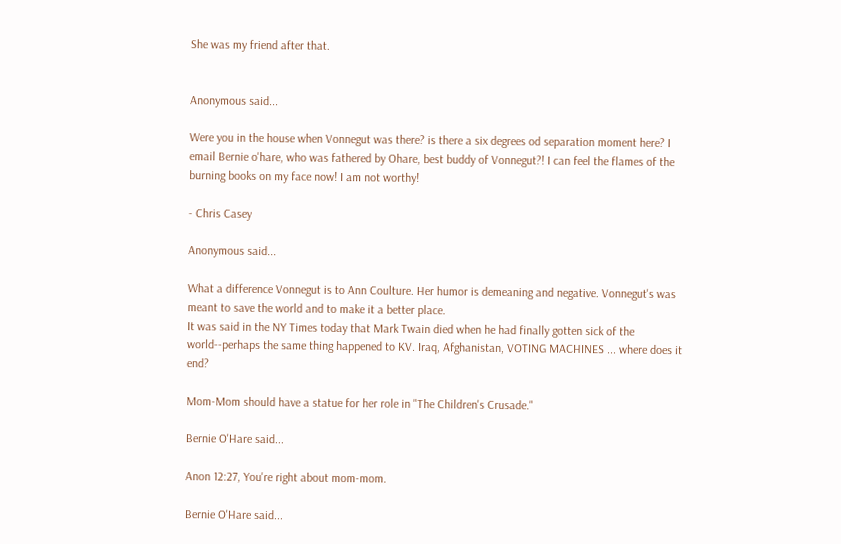She was my friend after that.


Anonymous said...

Were you in the house when Vonnegut was there? is there a six degrees od separation moment here? I email Bernie o'hare, who was fathered by Ohare, best buddy of Vonnegut?! I can feel the flames of the burning books on my face now! I am not worthy!

- Chris Casey

Anonymous said...

What a difference Vonnegut is to Ann Coulture. Her humor is demeaning and negative. Vonnegut's was meant to save the world and to make it a better place.
It was said in the NY Times today that Mark Twain died when he had finally gotten sick of the world--perhaps the same thing happened to KV. Iraq, Afghanistan, VOTING MACHINES ... where does it end?

Mom-Mom should have a statue for her role in "The Children's Crusade."

Bernie O'Hare said...

Anon 12:27, You're right about mom-mom.

Bernie O'Hare said...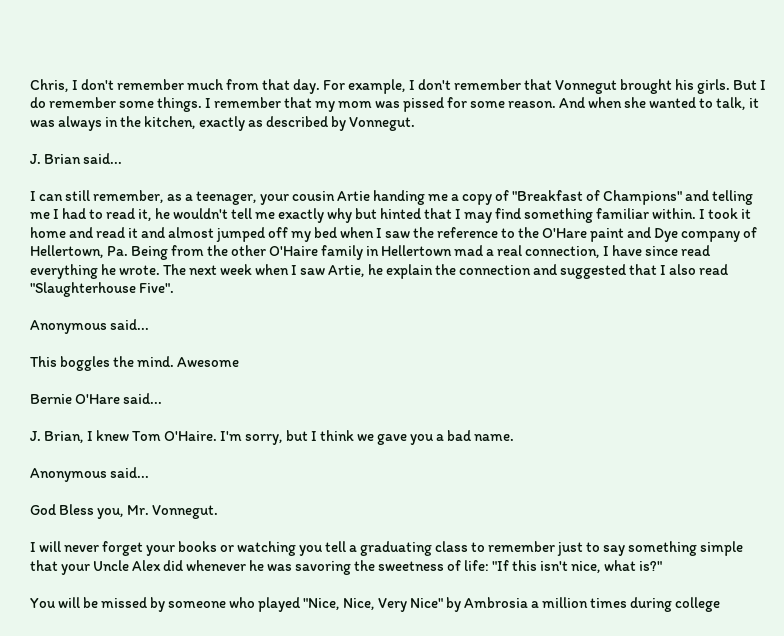Chris, I don't remember much from that day. For example, I don't remember that Vonnegut brought his girls. But I do remember some things. I remember that my mom was pissed for some reason. And when she wanted to talk, it was always in the kitchen, exactly as described by Vonnegut.

J. Brian said...

I can still remember, as a teenager, your cousin Artie handing me a copy of "Breakfast of Champions" and telling me I had to read it, he wouldn't tell me exactly why but hinted that I may find something familiar within. I took it home and read it and almost jumped off my bed when I saw the reference to the O'Hare paint and Dye company of Hellertown, Pa. Being from the other O'Haire family in Hellertown mad a real connection, I have since read everything he wrote. The next week when I saw Artie, he explain the connection and suggested that I also read "Slaughterhouse Five".

Anonymous said...

This boggles the mind. Awesome

Bernie O'Hare said...

J. Brian, I knew Tom O'Haire. I'm sorry, but I think we gave you a bad name.

Anonymous said...

God Bless you, Mr. Vonnegut.

I will never forget your books or watching you tell a graduating class to remember just to say something simple that your Uncle Alex did whenever he was savoring the sweetness of life: "If this isn't nice, what is?"

You will be missed by someone who played "Nice, Nice, Very Nice" by Ambrosia a million times during college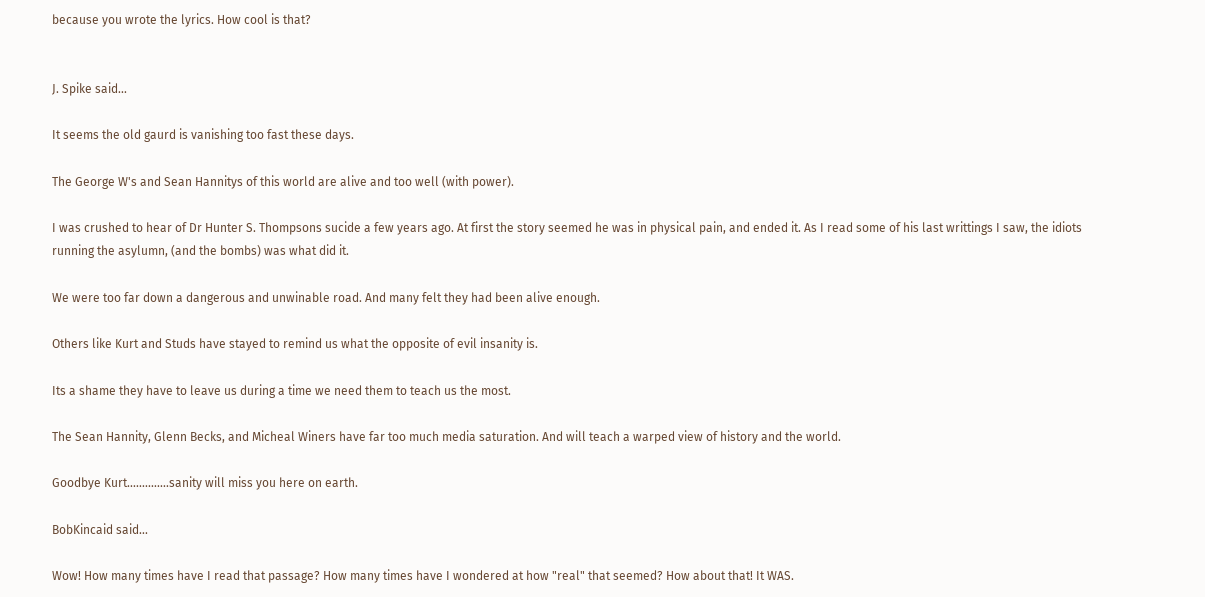because you wrote the lyrics. How cool is that?


J. Spike said...

It seems the old gaurd is vanishing too fast these days.

The George W's and Sean Hannitys of this world are alive and too well (with power).

I was crushed to hear of Dr Hunter S. Thompsons sucide a few years ago. At first the story seemed he was in physical pain, and ended it. As I read some of his last writtings I saw, the idiots running the asylumn, (and the bombs) was what did it.

We were too far down a dangerous and unwinable road. And many felt they had been alive enough.

Others like Kurt and Studs have stayed to remind us what the opposite of evil insanity is.

Its a shame they have to leave us during a time we need them to teach us the most.

The Sean Hannity, Glenn Becks, and Micheal Winers have far too much media saturation. And will teach a warped view of history and the world.

Goodbye Kurt..............sanity will miss you here on earth.

BobKincaid said...

Wow! How many times have I read that passage? How many times have I wondered at how "real" that seemed? How about that! It WAS.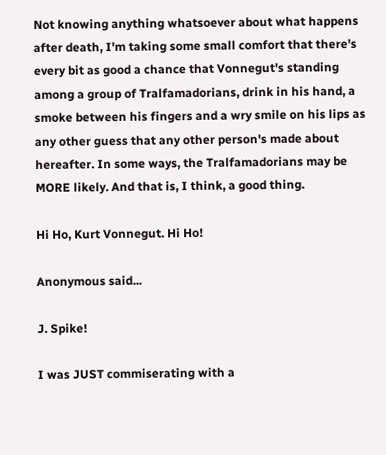Not knowing anything whatsoever about what happens after death, I'm taking some small comfort that there's every bit as good a chance that Vonnegut's standing among a group of Tralfamadorians, drink in his hand, a smoke between his fingers and a wry smile on his lips as any other guess that any other person's made about hereafter. In some ways, the Tralfamadorians may be MORE likely. And that is, I think, a good thing.

Hi Ho, Kurt Vonnegut. Hi Ho!

Anonymous said...

J. Spike!

I was JUST commiserating with a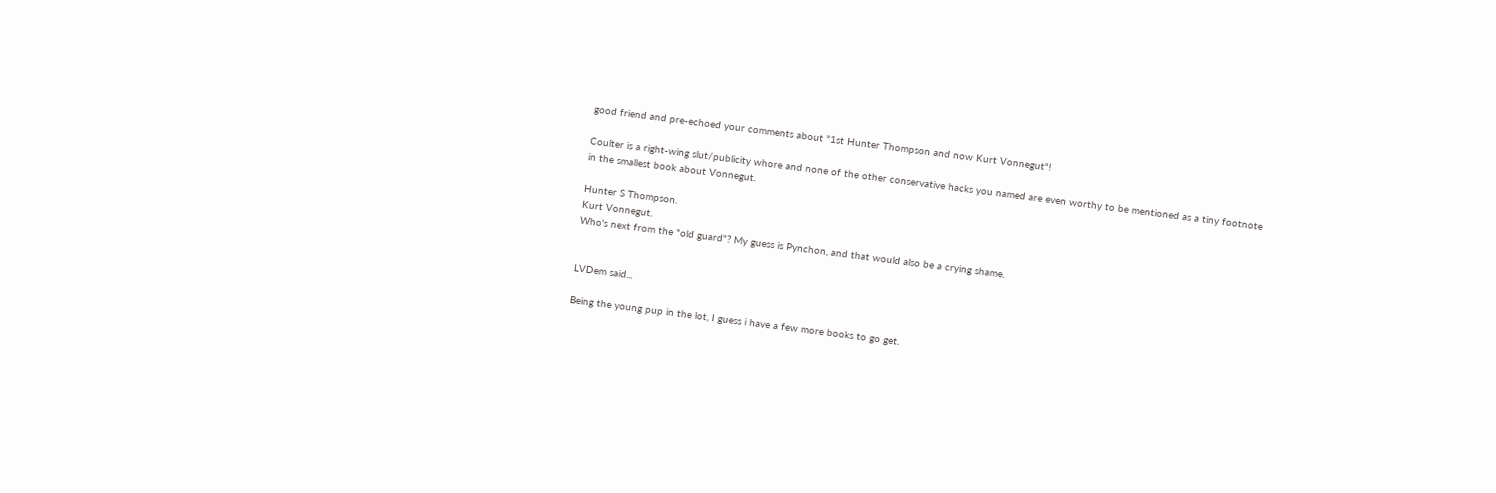good friend and pre-echoed your comments about "1st Hunter Thompson and now Kurt Vonnegut"!

Coulter is a right-wing slut/publicity whore and none of the other conservative hacks you named are even worthy to be mentioned as a tiny footnote in the smallest book about Vonnegut.

Hunter S Thompson.
Kurt Vonnegut.
Who's next from the "old guard"? My guess is Pynchon, and that would also be a crying shame.


LVDem said...

Being the young pup in the lot, I guess i have a few more books to go get.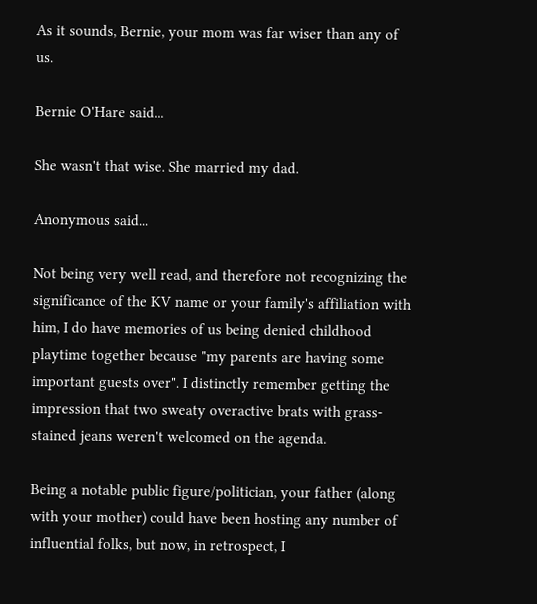As it sounds, Bernie, your mom was far wiser than any of us.

Bernie O'Hare said...

She wasn't that wise. She married my dad.

Anonymous said...

Not being very well read, and therefore not recognizing the significance of the KV name or your family's affiliation with him, I do have memories of us being denied childhood playtime together because "my parents are having some important guests over". I distinctly remember getting the impression that two sweaty overactive brats with grass-stained jeans weren't welcomed on the agenda.

Being a notable public figure/politician, your father (along with your mother) could have been hosting any number of influential folks, but now, in retrospect, I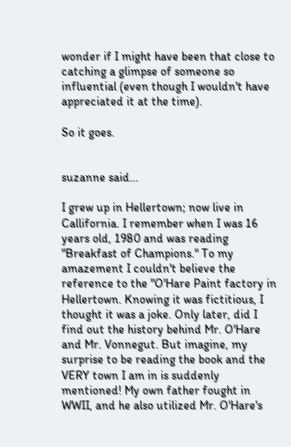wonder if I might have been that close to catching a glimpse of someone so influential (even though I wouldn't have appreciated it at the time).

So it goes.


suzanne said...

I grew up in Hellertown; now live in Callifornia. I remember when I was 16 years old, 1980 and was reading "Breakfast of Champions." To my amazement I couldn't believe the reference to the "O'Hare Paint factory in Hellertown. Knowing it was fictitious, I thought it was a joke. Only later, did I find out the history behind Mr. O'Hare and Mr. Vonnegut. But imagine, my surprise to be reading the book and the VERY town I am in is suddenly mentioned! My own father fought in WWII, and he also utilized Mr. O'Hare's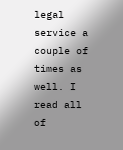legal service a couple of times as well. I read all of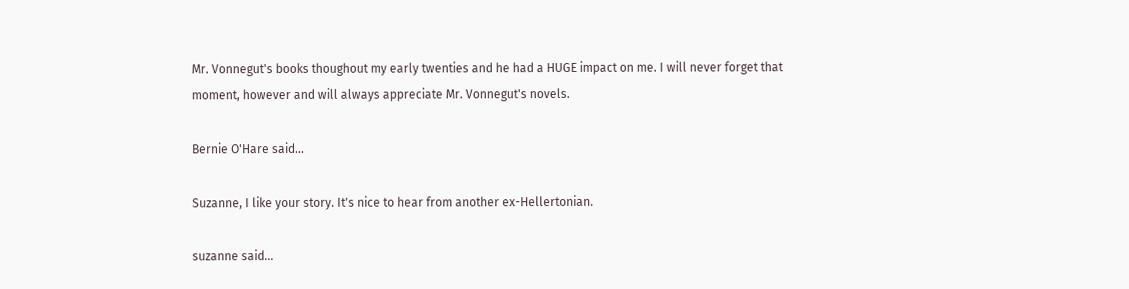Mr. Vonnegut's books thoughout my early twenties and he had a HUGE impact on me. I will never forget that moment, however and will always appreciate Mr. Vonnegut's novels.

Bernie O'Hare said...

Suzanne, I like your story. It's nice to hear from another ex-Hellertonian.

suzanne said...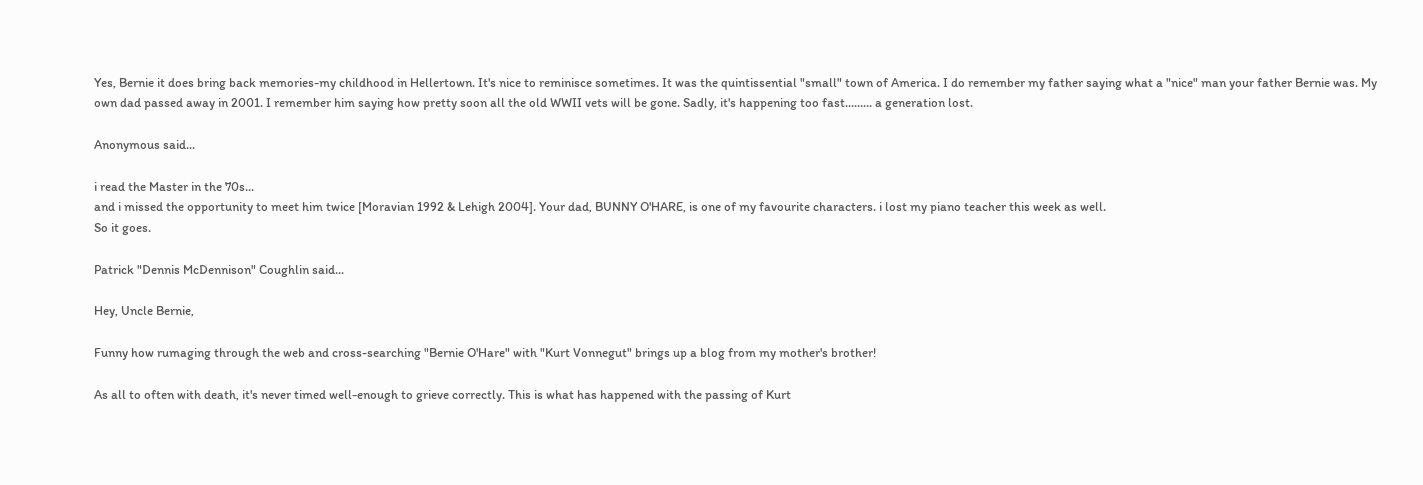Yes, Bernie it does bring back memories-my childhood in Hellertown. It's nice to reminisce sometimes. It was the quintissential "small" town of America. I do remember my father saying what a "nice" man your father Bernie was. My own dad passed away in 2001. I remember him saying how pretty soon all the old WWII vets will be gone. Sadly, it's happening too fast......... a generation lost.

Anonymous said...

i read the Master in the 70s...
and i missed the opportunity to meet him twice [Moravian 1992 & Lehigh 2004]. Your dad, BUNNY O'HARE, is one of my favourite characters. i lost my piano teacher this week as well.
So it goes.

Patrick "Dennis McDennison" Coughlin said...

Hey, Uncle Bernie,

Funny how rumaging through the web and cross-searching "Bernie O'Hare" with "Kurt Vonnegut" brings up a blog from my mother's brother!

As all to often with death, it's never timed well-enough to grieve correctly. This is what has happened with the passing of Kurt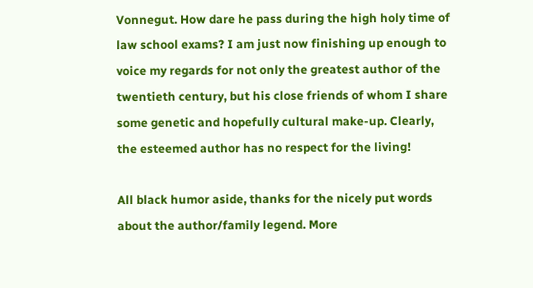Vonnegut. How dare he pass during the high holy time of law school exams? I am just now finishing up enough to voice my regards for not only the greatest author of the twentieth century, but his close friends of whom I share some genetic and hopefully cultural make-up. Clearly, the esteemed author has no respect for the living!

All black humor aside, thanks for the nicely put words about the author/family legend. More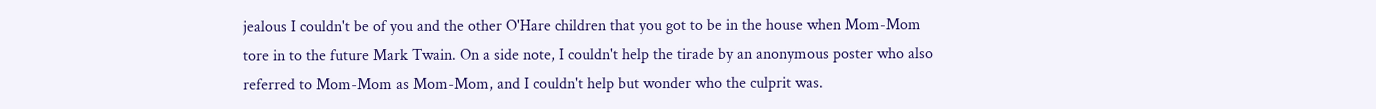jealous I couldn't be of you and the other O'Hare children that you got to be in the house when Mom-Mom tore in to the future Mark Twain. On a side note, I couldn't help the tirade by an anonymous poster who also referred to Mom-Mom as Mom-Mom, and I couldn't help but wonder who the culprit was.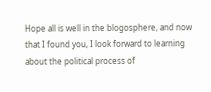Hope all is well in the blogosphere, and now that I found you, I look forward to learning about the political process of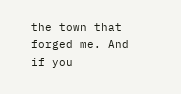the town that forged me. And if you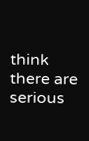think there are serious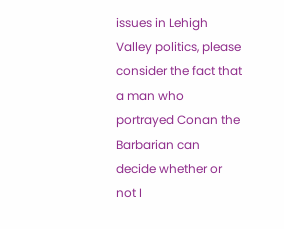issues in Lehigh Valley politics, please consider the fact that a man who portrayed Conan the Barbarian can decide whether or not I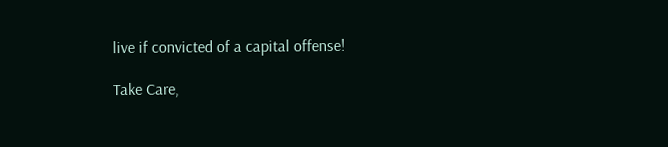live if convicted of a capital offense!

Take Care,